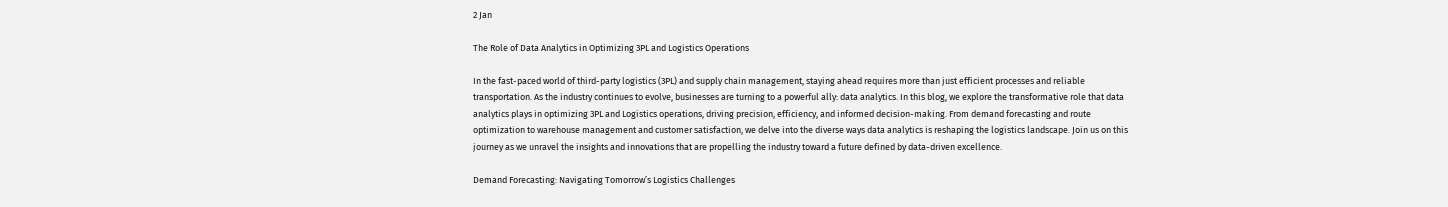2 Jan

The Role of Data Analytics in Optimizing 3PL and Logistics Operations

In the fast-paced world of third-party logistics (3PL) and supply chain management, staying ahead requires more than just efficient processes and reliable transportation. As the industry continues to evolve, businesses are turning to a powerful ally: data analytics. In this blog, we explore the transformative role that data analytics plays in optimizing 3PL and Logistics operations, driving precision, efficiency, and informed decision-making. From demand forecasting and route optimization to warehouse management and customer satisfaction, we delve into the diverse ways data analytics is reshaping the logistics landscape. Join us on this journey as we unravel the insights and innovations that are propelling the industry toward a future defined by data-driven excellence.

Demand Forecasting: Navigating Tomorrow’s Logistics Challenges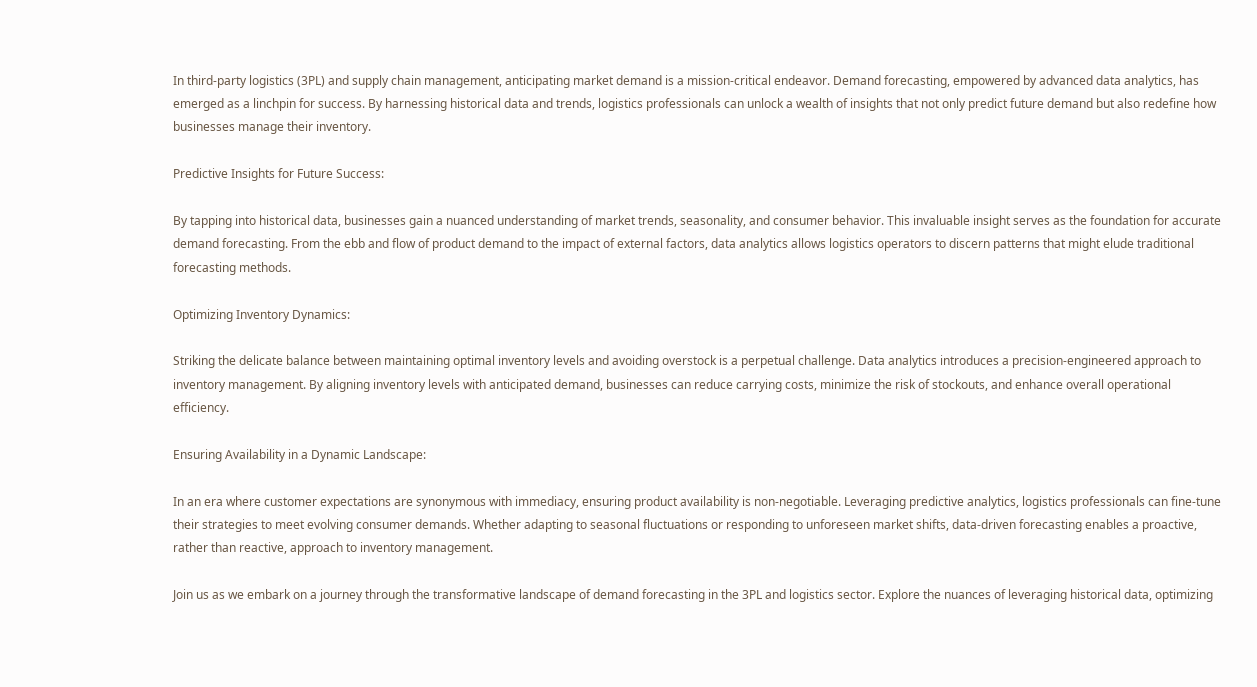In third-party logistics (3PL) and supply chain management, anticipating market demand is a mission-critical endeavor. Demand forecasting, empowered by advanced data analytics, has emerged as a linchpin for success. By harnessing historical data and trends, logistics professionals can unlock a wealth of insights that not only predict future demand but also redefine how businesses manage their inventory.

Predictive Insights for Future Success:

By tapping into historical data, businesses gain a nuanced understanding of market trends, seasonality, and consumer behavior. This invaluable insight serves as the foundation for accurate demand forecasting. From the ebb and flow of product demand to the impact of external factors, data analytics allows logistics operators to discern patterns that might elude traditional forecasting methods.

Optimizing Inventory Dynamics:

Striking the delicate balance between maintaining optimal inventory levels and avoiding overstock is a perpetual challenge. Data analytics introduces a precision-engineered approach to inventory management. By aligning inventory levels with anticipated demand, businesses can reduce carrying costs, minimize the risk of stockouts, and enhance overall operational efficiency.

Ensuring Availability in a Dynamic Landscape:

In an era where customer expectations are synonymous with immediacy, ensuring product availability is non-negotiable. Leveraging predictive analytics, logistics professionals can fine-tune their strategies to meet evolving consumer demands. Whether adapting to seasonal fluctuations or responding to unforeseen market shifts, data-driven forecasting enables a proactive, rather than reactive, approach to inventory management.

Join us as we embark on a journey through the transformative landscape of demand forecasting in the 3PL and logistics sector. Explore the nuances of leveraging historical data, optimizing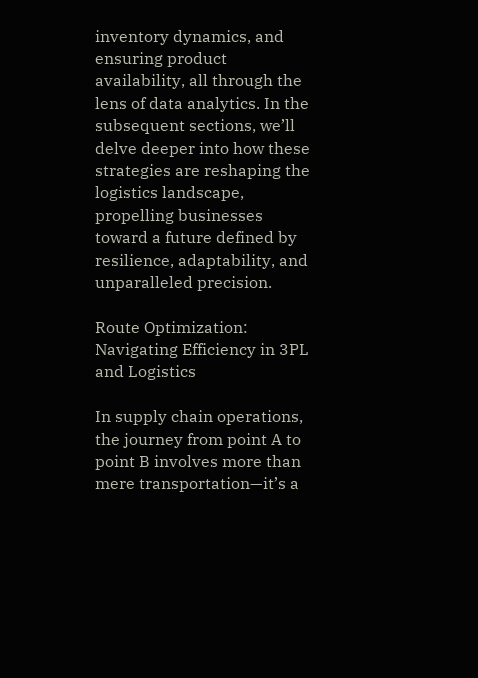inventory dynamics, and ensuring product availability, all through the lens of data analytics. In the subsequent sections, we’ll delve deeper into how these strategies are reshaping the logistics landscape, propelling businesses toward a future defined by resilience, adaptability, and unparalleled precision.

Route Optimization: Navigating Efficiency in 3PL and Logistics

In supply chain operations, the journey from point A to point B involves more than mere transportation—it’s a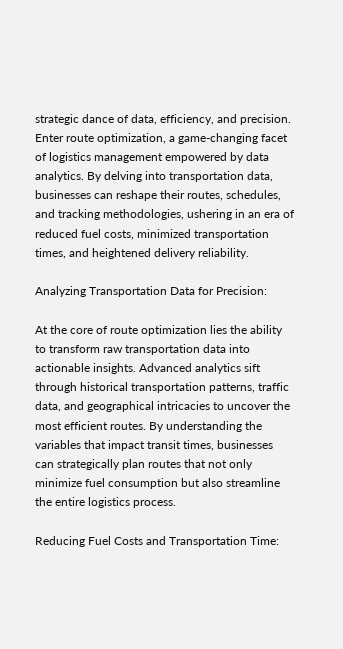strategic dance of data, efficiency, and precision. Enter route optimization, a game-changing facet of logistics management empowered by data analytics. By delving into transportation data, businesses can reshape their routes, schedules, and tracking methodologies, ushering in an era of reduced fuel costs, minimized transportation times, and heightened delivery reliability.

Analyzing Transportation Data for Precision:

At the core of route optimization lies the ability to transform raw transportation data into actionable insights. Advanced analytics sift through historical transportation patterns, traffic data, and geographical intricacies to uncover the most efficient routes. By understanding the variables that impact transit times, businesses can strategically plan routes that not only minimize fuel consumption but also streamline the entire logistics process.

Reducing Fuel Costs and Transportation Time: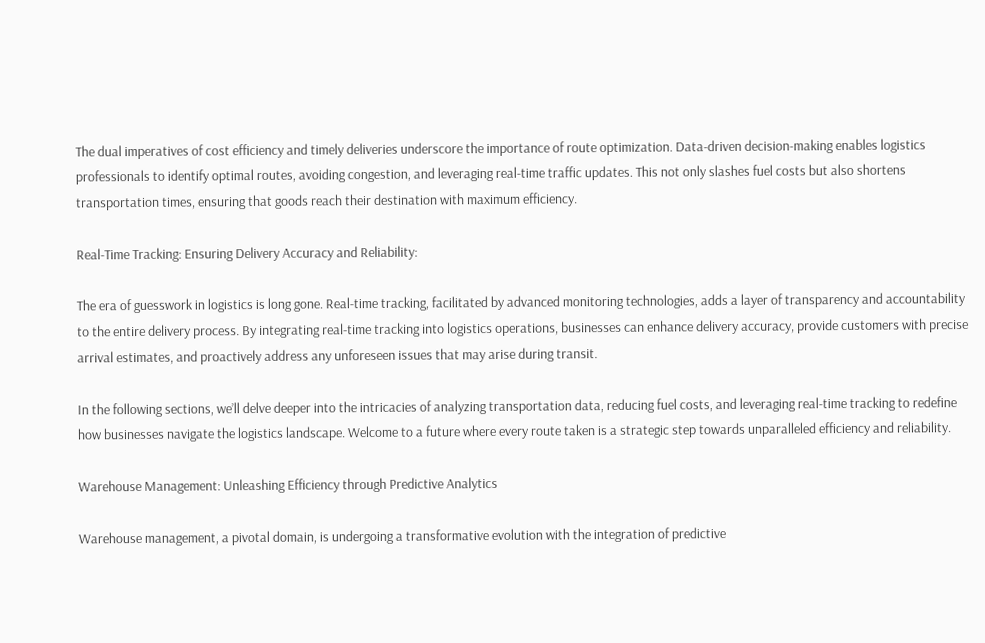The dual imperatives of cost efficiency and timely deliveries underscore the importance of route optimization. Data-driven decision-making enables logistics professionals to identify optimal routes, avoiding congestion, and leveraging real-time traffic updates. This not only slashes fuel costs but also shortens transportation times, ensuring that goods reach their destination with maximum efficiency.

Real-Time Tracking: Ensuring Delivery Accuracy and Reliability:

The era of guesswork in logistics is long gone. Real-time tracking, facilitated by advanced monitoring technologies, adds a layer of transparency and accountability to the entire delivery process. By integrating real-time tracking into logistics operations, businesses can enhance delivery accuracy, provide customers with precise arrival estimates, and proactively address any unforeseen issues that may arise during transit.

In the following sections, we’ll delve deeper into the intricacies of analyzing transportation data, reducing fuel costs, and leveraging real-time tracking to redefine how businesses navigate the logistics landscape. Welcome to a future where every route taken is a strategic step towards unparalleled efficiency and reliability.

Warehouse Management: Unleashing Efficiency through Predictive Analytics

Warehouse management, a pivotal domain, is undergoing a transformative evolution with the integration of predictive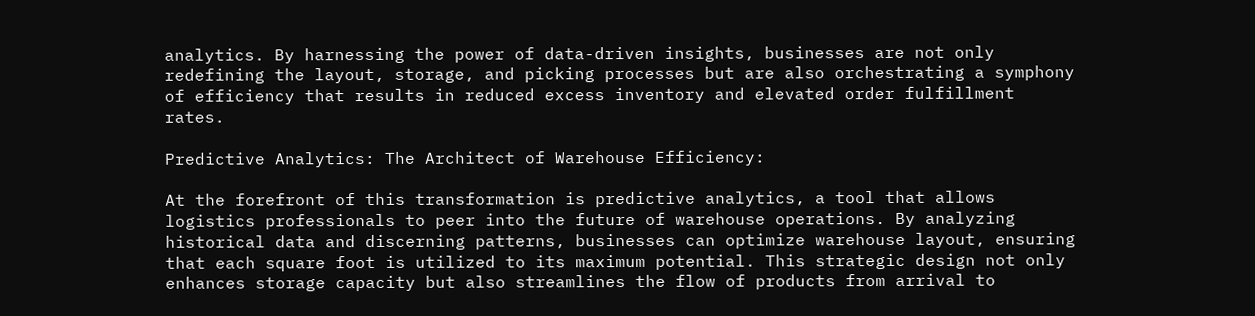analytics. By harnessing the power of data-driven insights, businesses are not only redefining the layout, storage, and picking processes but are also orchestrating a symphony of efficiency that results in reduced excess inventory and elevated order fulfillment rates.

Predictive Analytics: The Architect of Warehouse Efficiency:

At the forefront of this transformation is predictive analytics, a tool that allows logistics professionals to peer into the future of warehouse operations. By analyzing historical data and discerning patterns, businesses can optimize warehouse layout, ensuring that each square foot is utilized to its maximum potential. This strategic design not only enhances storage capacity but also streamlines the flow of products from arrival to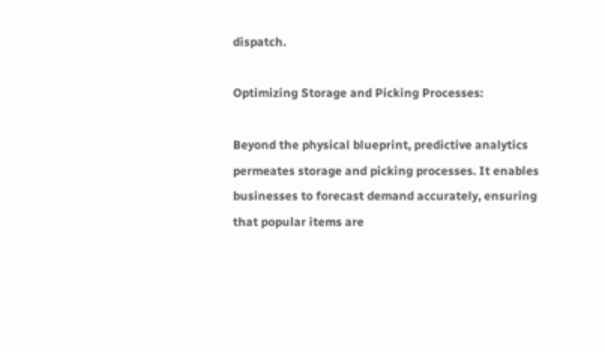dispatch.

Optimizing Storage and Picking Processes:

Beyond the physical blueprint, predictive analytics permeates storage and picking processes. It enables businesses to forecast demand accurately, ensuring that popular items are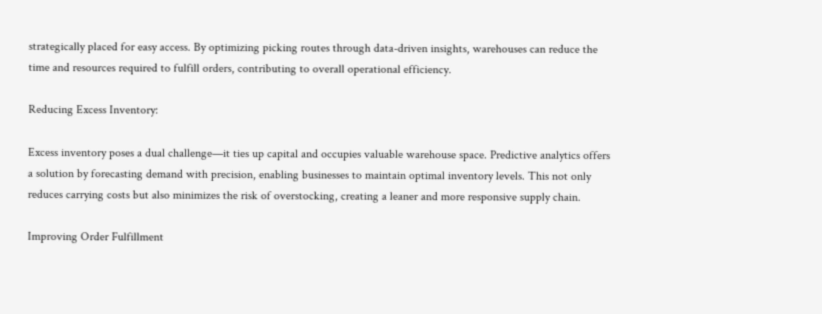strategically placed for easy access. By optimizing picking routes through data-driven insights, warehouses can reduce the time and resources required to fulfill orders, contributing to overall operational efficiency.

Reducing Excess Inventory:

Excess inventory poses a dual challenge—it ties up capital and occupies valuable warehouse space. Predictive analytics offers a solution by forecasting demand with precision, enabling businesses to maintain optimal inventory levels. This not only reduces carrying costs but also minimizes the risk of overstocking, creating a leaner and more responsive supply chain.

Improving Order Fulfillment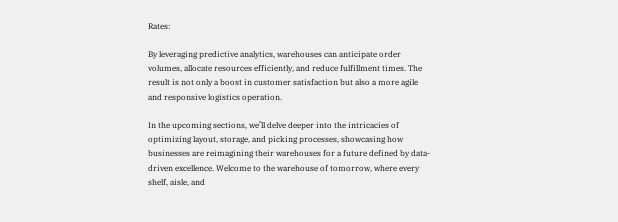Rates:

By leveraging predictive analytics, warehouses can anticipate order volumes, allocate resources efficiently, and reduce fulfillment times. The result is not only a boost in customer satisfaction but also a more agile and responsive logistics operation.

In the upcoming sections, we’ll delve deeper into the intricacies of optimizing layout, storage, and picking processes, showcasing how businesses are reimagining their warehouses for a future defined by data-driven excellence. Welcome to the warehouse of tomorrow, where every shelf, aisle, and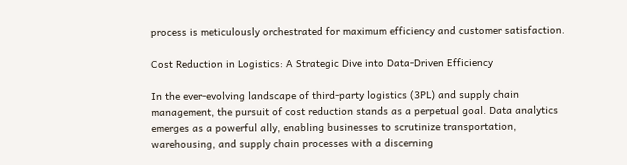process is meticulously orchestrated for maximum efficiency and customer satisfaction.

Cost Reduction in Logistics: A Strategic Dive into Data-Driven Efficiency

In the ever-evolving landscape of third-party logistics (3PL) and supply chain management, the pursuit of cost reduction stands as a perpetual goal. Data analytics emerges as a powerful ally, enabling businesses to scrutinize transportation, warehousing, and supply chain processes with a discerning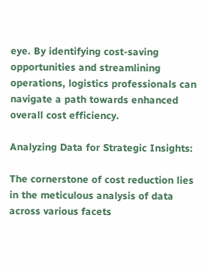eye. By identifying cost-saving opportunities and streamlining operations, logistics professionals can navigate a path towards enhanced overall cost efficiency.

Analyzing Data for Strategic Insights:

The cornerstone of cost reduction lies in the meticulous analysis of data across various facets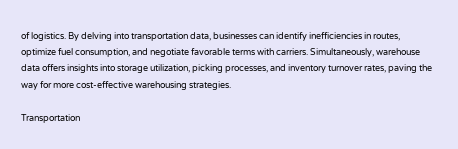of logistics. By delving into transportation data, businesses can identify inefficiencies in routes, optimize fuel consumption, and negotiate favorable terms with carriers. Simultaneously, warehouse data offers insights into storage utilization, picking processes, and inventory turnover rates, paving the way for more cost-effective warehousing strategies.

Transportation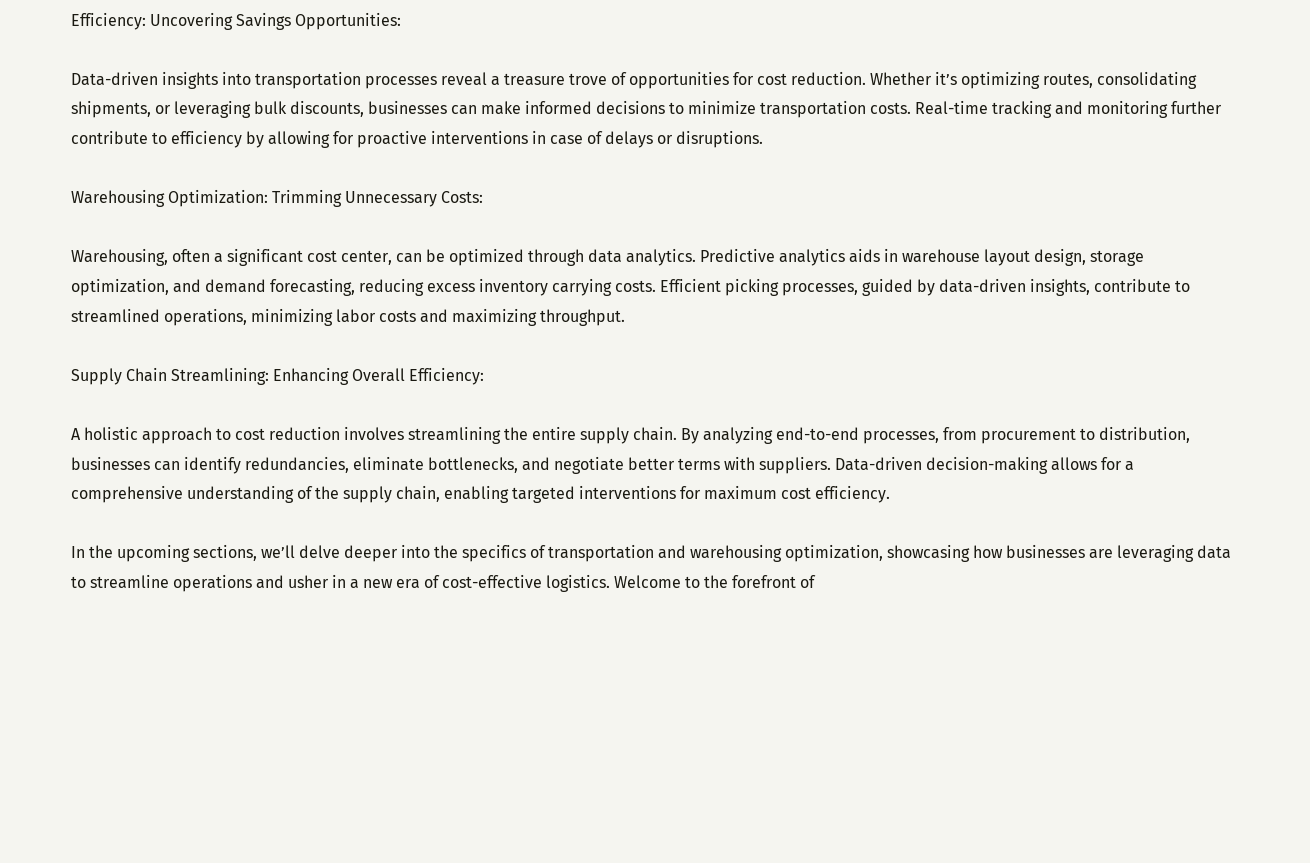Efficiency: Uncovering Savings Opportunities:

Data-driven insights into transportation processes reveal a treasure trove of opportunities for cost reduction. Whether it’s optimizing routes, consolidating shipments, or leveraging bulk discounts, businesses can make informed decisions to minimize transportation costs. Real-time tracking and monitoring further contribute to efficiency by allowing for proactive interventions in case of delays or disruptions.

Warehousing Optimization: Trimming Unnecessary Costs:

Warehousing, often a significant cost center, can be optimized through data analytics. Predictive analytics aids in warehouse layout design, storage optimization, and demand forecasting, reducing excess inventory carrying costs. Efficient picking processes, guided by data-driven insights, contribute to streamlined operations, minimizing labor costs and maximizing throughput.

Supply Chain Streamlining: Enhancing Overall Efficiency:

A holistic approach to cost reduction involves streamlining the entire supply chain. By analyzing end-to-end processes, from procurement to distribution, businesses can identify redundancies, eliminate bottlenecks, and negotiate better terms with suppliers. Data-driven decision-making allows for a comprehensive understanding of the supply chain, enabling targeted interventions for maximum cost efficiency.

In the upcoming sections, we’ll delve deeper into the specifics of transportation and warehousing optimization, showcasing how businesses are leveraging data to streamline operations and usher in a new era of cost-effective logistics. Welcome to the forefront of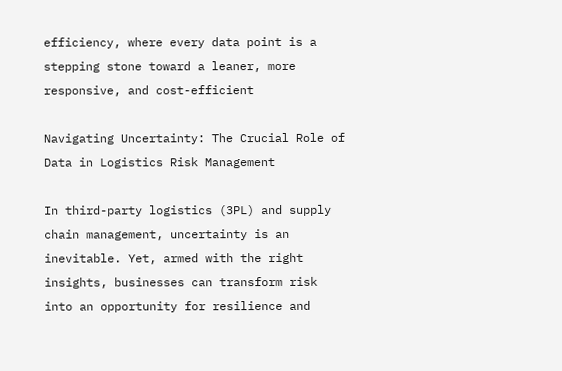efficiency, where every data point is a stepping stone toward a leaner, more responsive, and cost-efficient

Navigating Uncertainty: The Crucial Role of Data in Logistics Risk Management

In third-party logistics (3PL) and supply chain management, uncertainty is an inevitable. Yet, armed with the right insights, businesses can transform risk into an opportunity for resilience and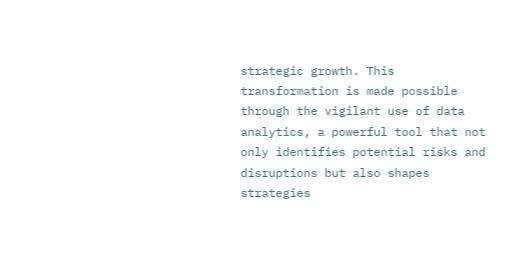strategic growth. This transformation is made possible through the vigilant use of data analytics, a powerful tool that not only identifies potential risks and disruptions but also shapes strategies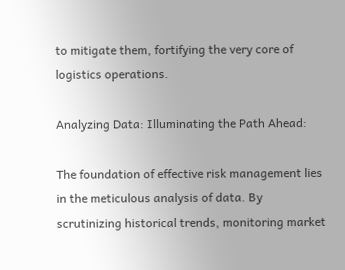to mitigate them, fortifying the very core of logistics operations.

Analyzing Data: Illuminating the Path Ahead:

The foundation of effective risk management lies in the meticulous analysis of data. By scrutinizing historical trends, monitoring market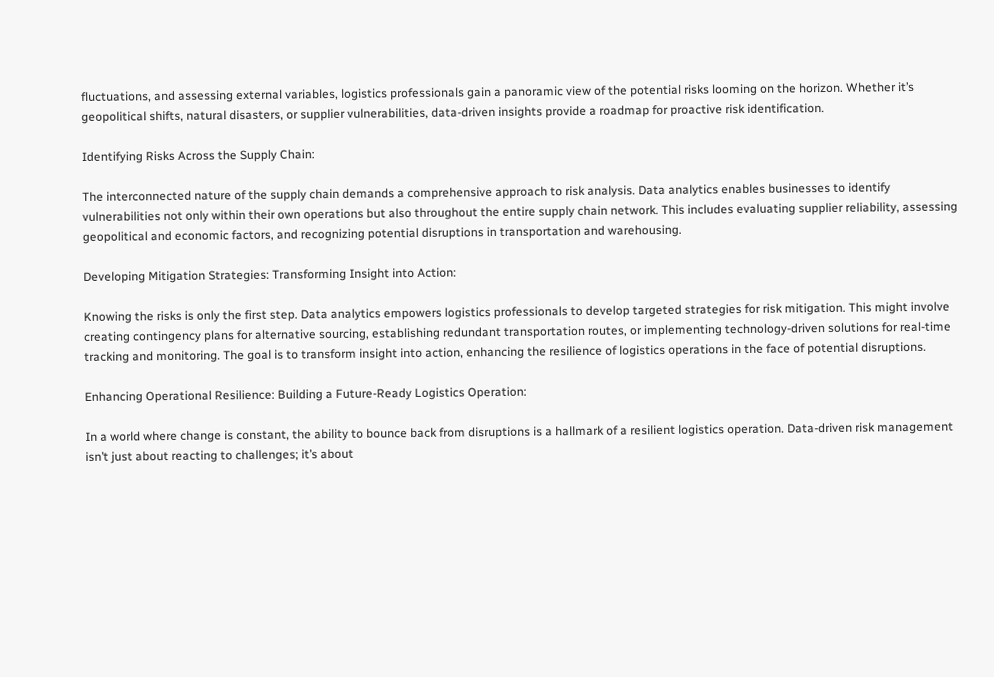fluctuations, and assessing external variables, logistics professionals gain a panoramic view of the potential risks looming on the horizon. Whether it’s geopolitical shifts, natural disasters, or supplier vulnerabilities, data-driven insights provide a roadmap for proactive risk identification.

Identifying Risks Across the Supply Chain:

The interconnected nature of the supply chain demands a comprehensive approach to risk analysis. Data analytics enables businesses to identify vulnerabilities not only within their own operations but also throughout the entire supply chain network. This includes evaluating supplier reliability, assessing geopolitical and economic factors, and recognizing potential disruptions in transportation and warehousing.

Developing Mitigation Strategies: Transforming Insight into Action:

Knowing the risks is only the first step. Data analytics empowers logistics professionals to develop targeted strategies for risk mitigation. This might involve creating contingency plans for alternative sourcing, establishing redundant transportation routes, or implementing technology-driven solutions for real-time tracking and monitoring. The goal is to transform insight into action, enhancing the resilience of logistics operations in the face of potential disruptions.

Enhancing Operational Resilience: Building a Future-Ready Logistics Operation:

In a world where change is constant, the ability to bounce back from disruptions is a hallmark of a resilient logistics operation. Data-driven risk management isn’t just about reacting to challenges; it’s about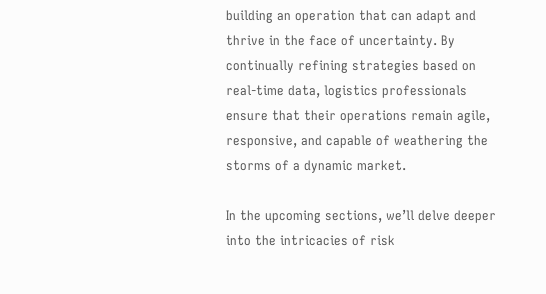building an operation that can adapt and thrive in the face of uncertainty. By continually refining strategies based on real-time data, logistics professionals ensure that their operations remain agile, responsive, and capable of weathering the storms of a dynamic market.

In the upcoming sections, we’ll delve deeper into the intricacies of risk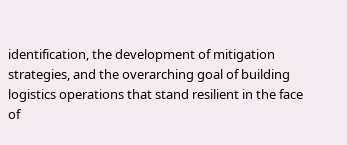identification, the development of mitigation strategies, and the overarching goal of building logistics operations that stand resilient in the face of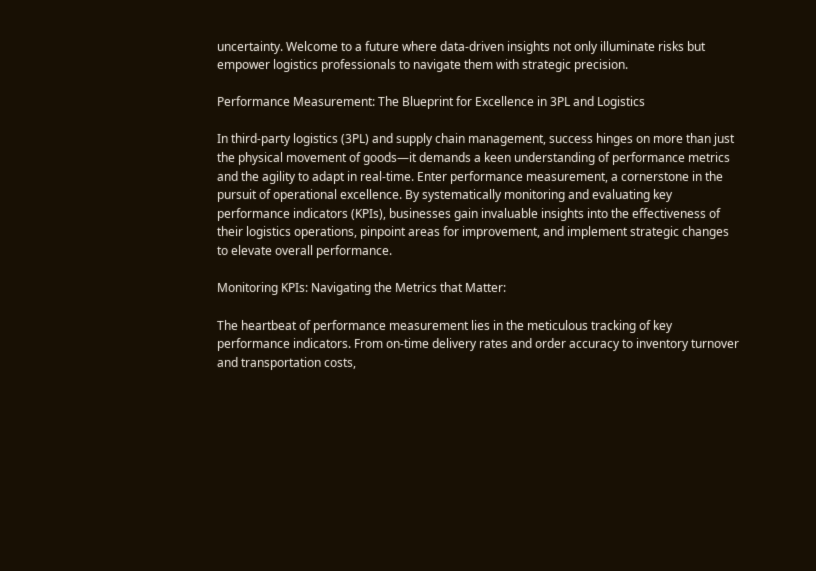uncertainty. Welcome to a future where data-driven insights not only illuminate risks but empower logistics professionals to navigate them with strategic precision.

Performance Measurement: The Blueprint for Excellence in 3PL and Logistics

In third-party logistics (3PL) and supply chain management, success hinges on more than just the physical movement of goods—it demands a keen understanding of performance metrics and the agility to adapt in real-time. Enter performance measurement, a cornerstone in the pursuit of operational excellence. By systematically monitoring and evaluating key performance indicators (KPIs), businesses gain invaluable insights into the effectiveness of their logistics operations, pinpoint areas for improvement, and implement strategic changes to elevate overall performance.

Monitoring KPIs: Navigating the Metrics that Matter:

The heartbeat of performance measurement lies in the meticulous tracking of key performance indicators. From on-time delivery rates and order accuracy to inventory turnover and transportation costs,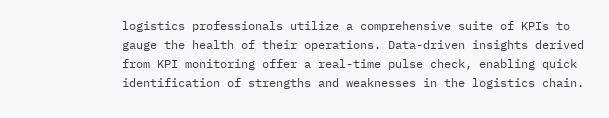logistics professionals utilize a comprehensive suite of KPIs to gauge the health of their operations. Data-driven insights derived from KPI monitoring offer a real-time pulse check, enabling quick identification of strengths and weaknesses in the logistics chain.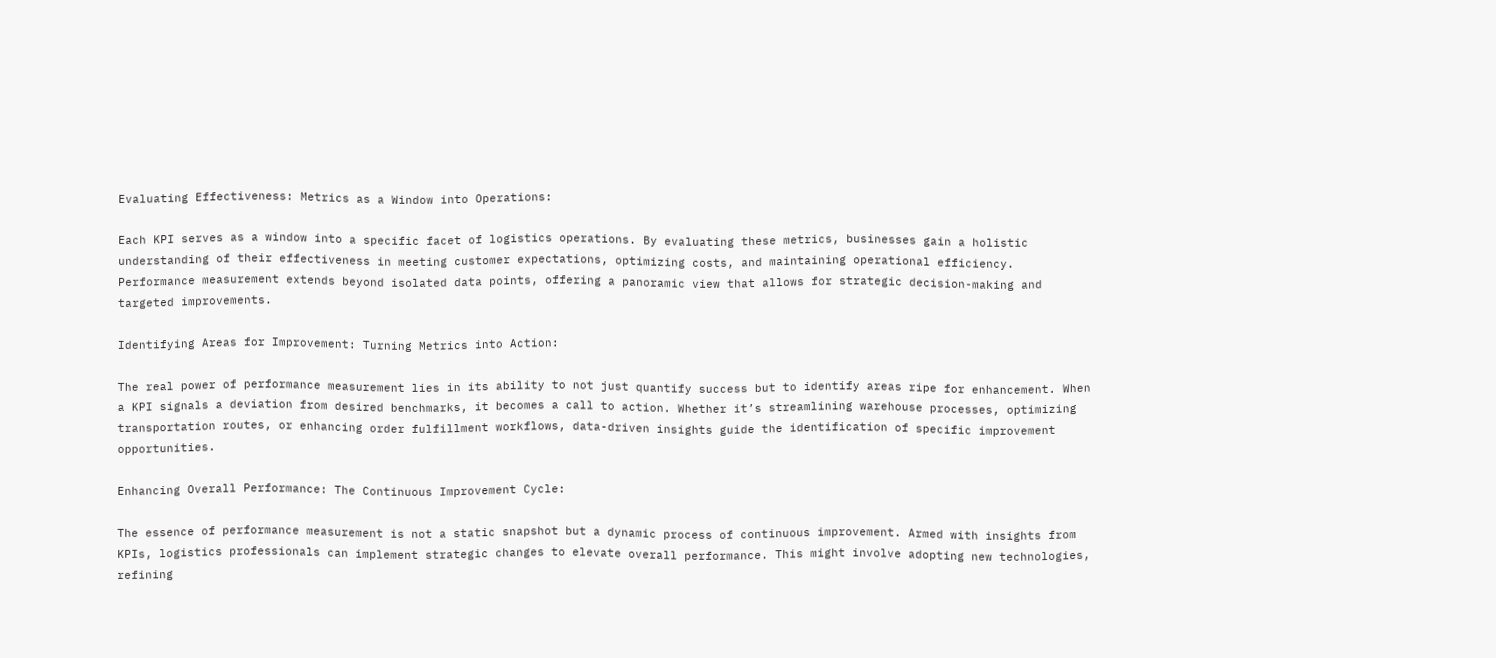Evaluating Effectiveness: Metrics as a Window into Operations:

Each KPI serves as a window into a specific facet of logistics operations. By evaluating these metrics, businesses gain a holistic understanding of their effectiveness in meeting customer expectations, optimizing costs, and maintaining operational efficiency. Performance measurement extends beyond isolated data points, offering a panoramic view that allows for strategic decision-making and targeted improvements.

Identifying Areas for Improvement: Turning Metrics into Action:

The real power of performance measurement lies in its ability to not just quantify success but to identify areas ripe for enhancement. When a KPI signals a deviation from desired benchmarks, it becomes a call to action. Whether it’s streamlining warehouse processes, optimizing transportation routes, or enhancing order fulfillment workflows, data-driven insights guide the identification of specific improvement opportunities.

Enhancing Overall Performance: The Continuous Improvement Cycle:

The essence of performance measurement is not a static snapshot but a dynamic process of continuous improvement. Armed with insights from KPIs, logistics professionals can implement strategic changes to elevate overall performance. This might involve adopting new technologies, refining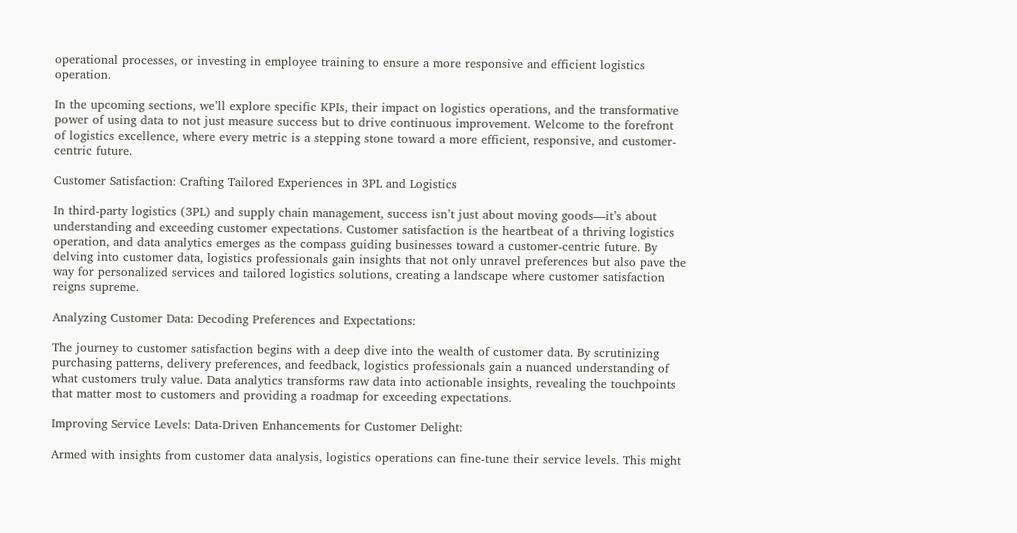operational processes, or investing in employee training to ensure a more responsive and efficient logistics operation.

In the upcoming sections, we’ll explore specific KPIs, their impact on logistics operations, and the transformative power of using data to not just measure success but to drive continuous improvement. Welcome to the forefront of logistics excellence, where every metric is a stepping stone toward a more efficient, responsive, and customer-centric future.

Customer Satisfaction: Crafting Tailored Experiences in 3PL and Logistics

In third-party logistics (3PL) and supply chain management, success isn’t just about moving goods—it’s about understanding and exceeding customer expectations. Customer satisfaction is the heartbeat of a thriving logistics operation, and data analytics emerges as the compass guiding businesses toward a customer-centric future. By delving into customer data, logistics professionals gain insights that not only unravel preferences but also pave the way for personalized services and tailored logistics solutions, creating a landscape where customer satisfaction reigns supreme.

Analyzing Customer Data: Decoding Preferences and Expectations:

The journey to customer satisfaction begins with a deep dive into the wealth of customer data. By scrutinizing purchasing patterns, delivery preferences, and feedback, logistics professionals gain a nuanced understanding of what customers truly value. Data analytics transforms raw data into actionable insights, revealing the touchpoints that matter most to customers and providing a roadmap for exceeding expectations.

Improving Service Levels: Data-Driven Enhancements for Customer Delight:

Armed with insights from customer data analysis, logistics operations can fine-tune their service levels. This might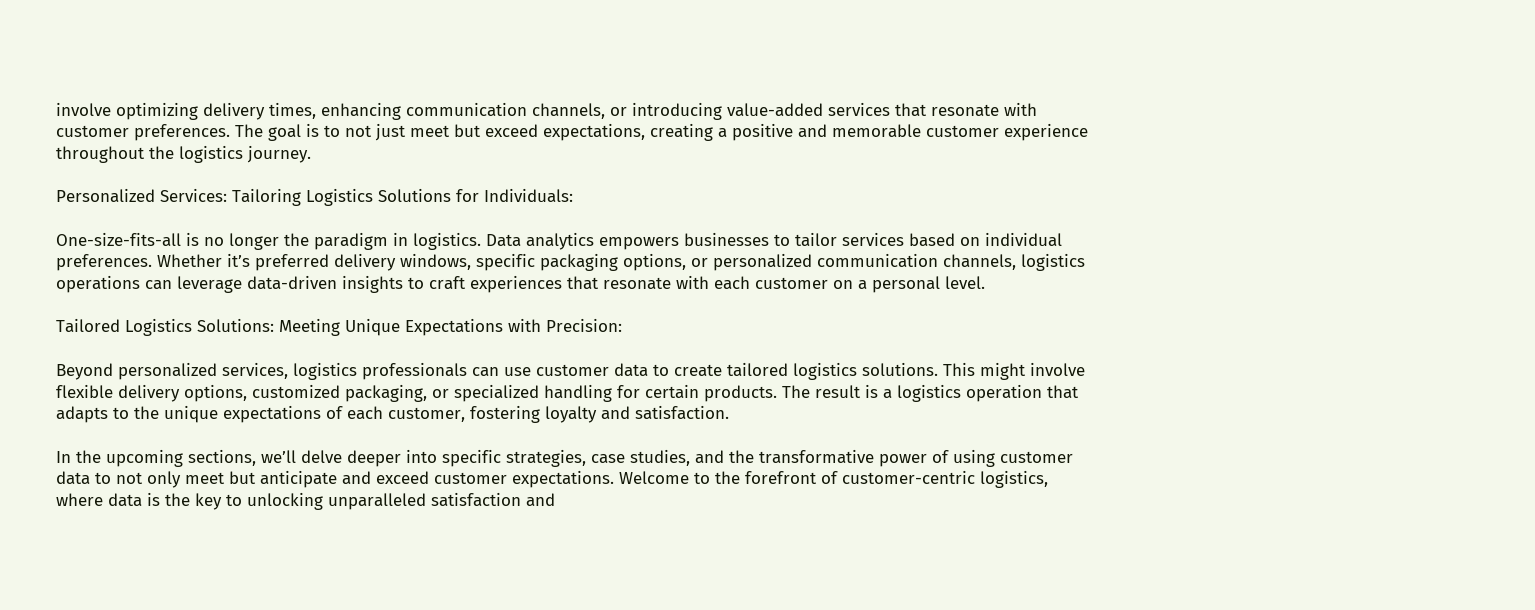involve optimizing delivery times, enhancing communication channels, or introducing value-added services that resonate with customer preferences. The goal is to not just meet but exceed expectations, creating a positive and memorable customer experience throughout the logistics journey.

Personalized Services: Tailoring Logistics Solutions for Individuals:

One-size-fits-all is no longer the paradigm in logistics. Data analytics empowers businesses to tailor services based on individual preferences. Whether it’s preferred delivery windows, specific packaging options, or personalized communication channels, logistics operations can leverage data-driven insights to craft experiences that resonate with each customer on a personal level.

Tailored Logistics Solutions: Meeting Unique Expectations with Precision:

Beyond personalized services, logistics professionals can use customer data to create tailored logistics solutions. This might involve flexible delivery options, customized packaging, or specialized handling for certain products. The result is a logistics operation that adapts to the unique expectations of each customer, fostering loyalty and satisfaction.

In the upcoming sections, we’ll delve deeper into specific strategies, case studies, and the transformative power of using customer data to not only meet but anticipate and exceed customer expectations. Welcome to the forefront of customer-centric logistics, where data is the key to unlocking unparalleled satisfaction and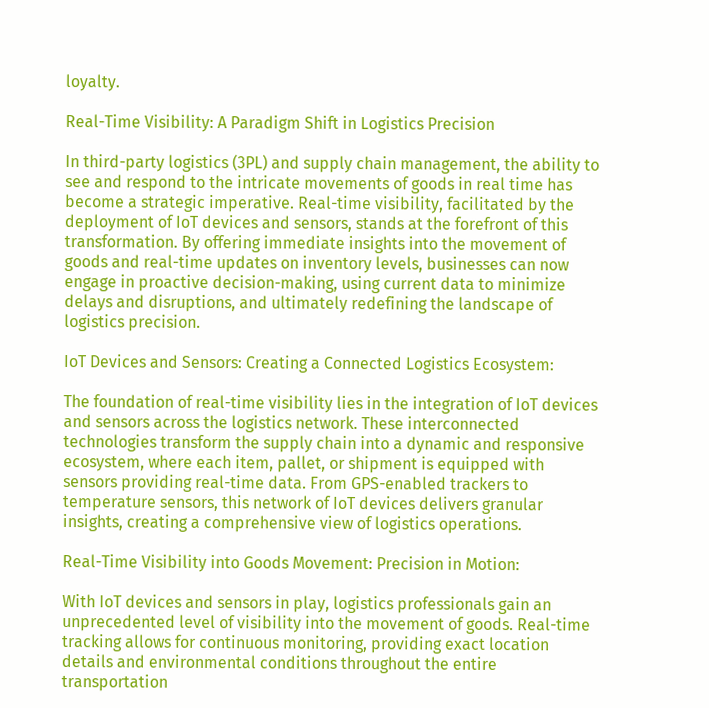loyalty.

Real-Time Visibility: A Paradigm Shift in Logistics Precision

In third-party logistics (3PL) and supply chain management, the ability to see and respond to the intricate movements of goods in real time has become a strategic imperative. Real-time visibility, facilitated by the deployment of IoT devices and sensors, stands at the forefront of this transformation. By offering immediate insights into the movement of goods and real-time updates on inventory levels, businesses can now engage in proactive decision-making, using current data to minimize delays and disruptions, and ultimately redefining the landscape of logistics precision.

IoT Devices and Sensors: Creating a Connected Logistics Ecosystem:

The foundation of real-time visibility lies in the integration of IoT devices and sensors across the logistics network. These interconnected technologies transform the supply chain into a dynamic and responsive ecosystem, where each item, pallet, or shipment is equipped with sensors providing real-time data. From GPS-enabled trackers to temperature sensors, this network of IoT devices delivers granular insights, creating a comprehensive view of logistics operations.

Real-Time Visibility into Goods Movement: Precision in Motion:

With IoT devices and sensors in play, logistics professionals gain an unprecedented level of visibility into the movement of goods. Real-time tracking allows for continuous monitoring, providing exact location details and environmental conditions throughout the entire transportation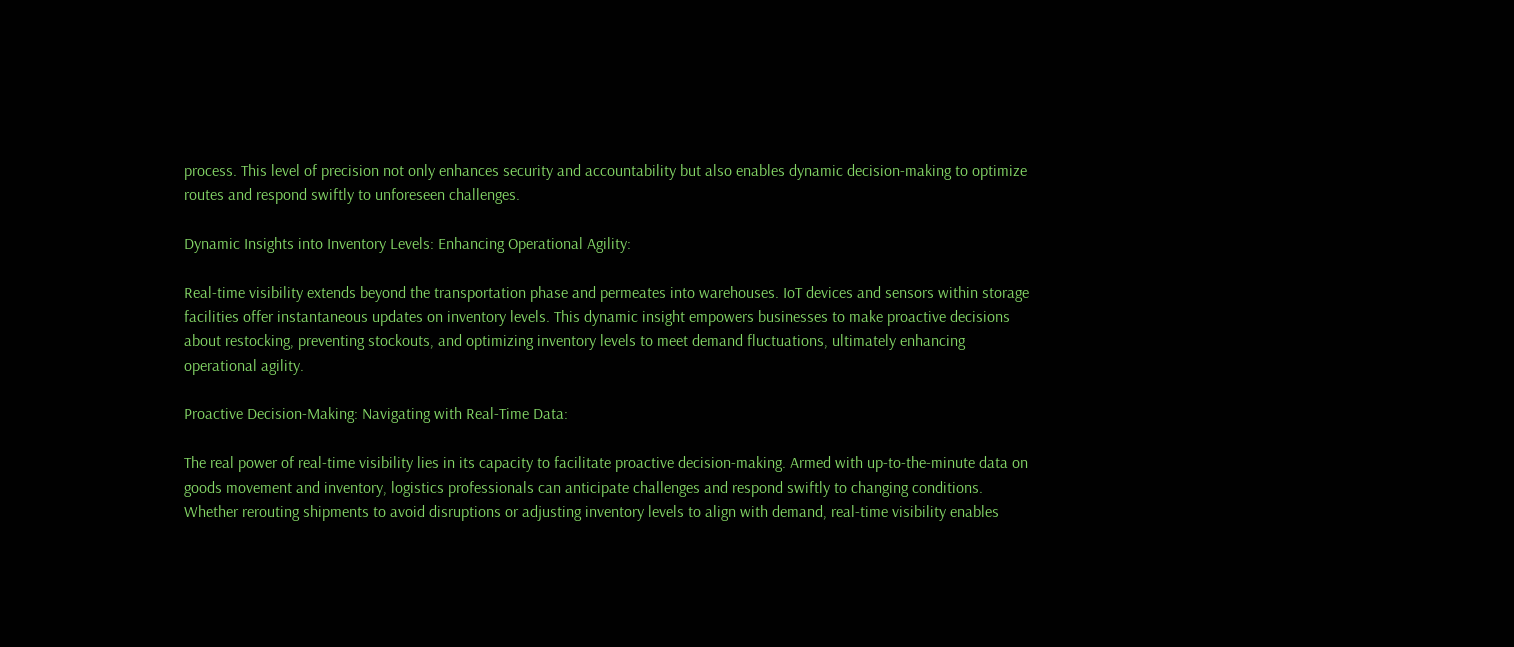process. This level of precision not only enhances security and accountability but also enables dynamic decision-making to optimize routes and respond swiftly to unforeseen challenges.

Dynamic Insights into Inventory Levels: Enhancing Operational Agility:

Real-time visibility extends beyond the transportation phase and permeates into warehouses. IoT devices and sensors within storage facilities offer instantaneous updates on inventory levels. This dynamic insight empowers businesses to make proactive decisions about restocking, preventing stockouts, and optimizing inventory levels to meet demand fluctuations, ultimately enhancing operational agility.

Proactive Decision-Making: Navigating with Real-Time Data:

The real power of real-time visibility lies in its capacity to facilitate proactive decision-making. Armed with up-to-the-minute data on goods movement and inventory, logistics professionals can anticipate challenges and respond swiftly to changing conditions. Whether rerouting shipments to avoid disruptions or adjusting inventory levels to align with demand, real-time visibility enables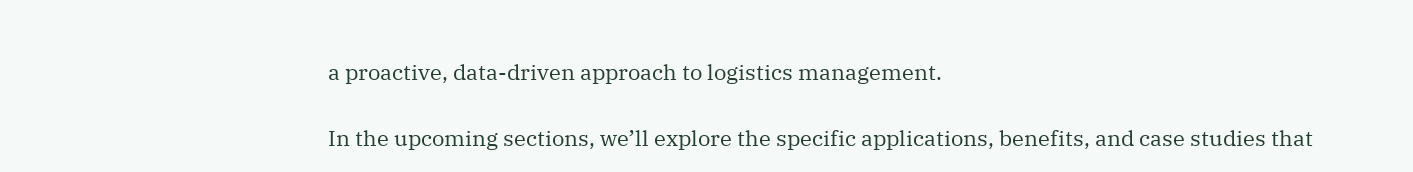a proactive, data-driven approach to logistics management.

In the upcoming sections, we’ll explore the specific applications, benefits, and case studies that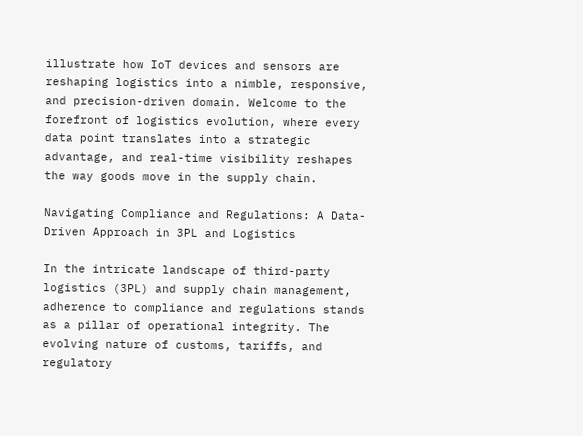illustrate how IoT devices and sensors are reshaping logistics into a nimble, responsive, and precision-driven domain. Welcome to the forefront of logistics evolution, where every data point translates into a strategic advantage, and real-time visibility reshapes the way goods move in the supply chain.

Navigating Compliance and Regulations: A Data-Driven Approach in 3PL and Logistics

In the intricate landscape of third-party logistics (3PL) and supply chain management, adherence to compliance and regulations stands as a pillar of operational integrity. The evolving nature of customs, tariffs, and regulatory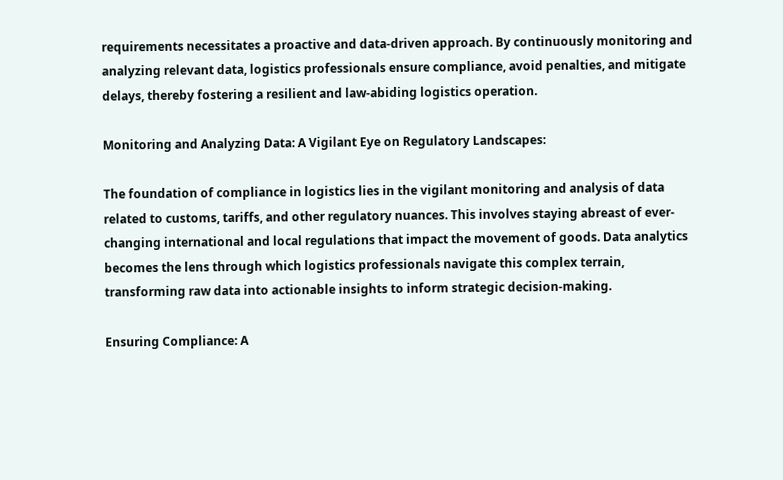requirements necessitates a proactive and data-driven approach. By continuously monitoring and analyzing relevant data, logistics professionals ensure compliance, avoid penalties, and mitigate delays, thereby fostering a resilient and law-abiding logistics operation.

Monitoring and Analyzing Data: A Vigilant Eye on Regulatory Landscapes:

The foundation of compliance in logistics lies in the vigilant monitoring and analysis of data related to customs, tariffs, and other regulatory nuances. This involves staying abreast of ever-changing international and local regulations that impact the movement of goods. Data analytics becomes the lens through which logistics professionals navigate this complex terrain, transforming raw data into actionable insights to inform strategic decision-making.

Ensuring Compliance: A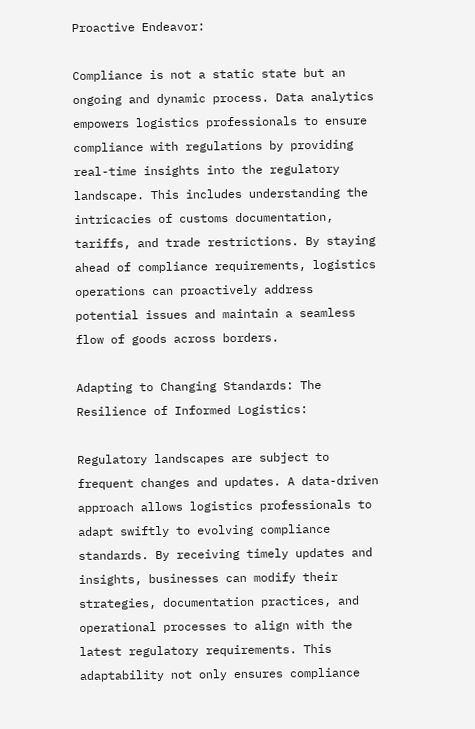Proactive Endeavor:

Compliance is not a static state but an ongoing and dynamic process. Data analytics empowers logistics professionals to ensure compliance with regulations by providing real-time insights into the regulatory landscape. This includes understanding the intricacies of customs documentation, tariffs, and trade restrictions. By staying ahead of compliance requirements, logistics operations can proactively address potential issues and maintain a seamless flow of goods across borders.

Adapting to Changing Standards: The Resilience of Informed Logistics:

Regulatory landscapes are subject to frequent changes and updates. A data-driven approach allows logistics professionals to adapt swiftly to evolving compliance standards. By receiving timely updates and insights, businesses can modify their strategies, documentation practices, and operational processes to align with the latest regulatory requirements. This adaptability not only ensures compliance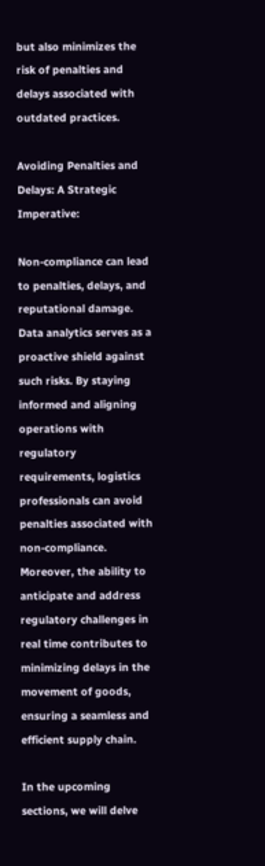but also minimizes the risk of penalties and delays associated with outdated practices.

Avoiding Penalties and Delays: A Strategic Imperative:

Non-compliance can lead to penalties, delays, and reputational damage. Data analytics serves as a proactive shield against such risks. By staying informed and aligning operations with regulatory requirements, logistics professionals can avoid penalties associated with non-compliance. Moreover, the ability to anticipate and address regulatory challenges in real time contributes to minimizing delays in the movement of goods, ensuring a seamless and efficient supply chain.

In the upcoming sections, we will delve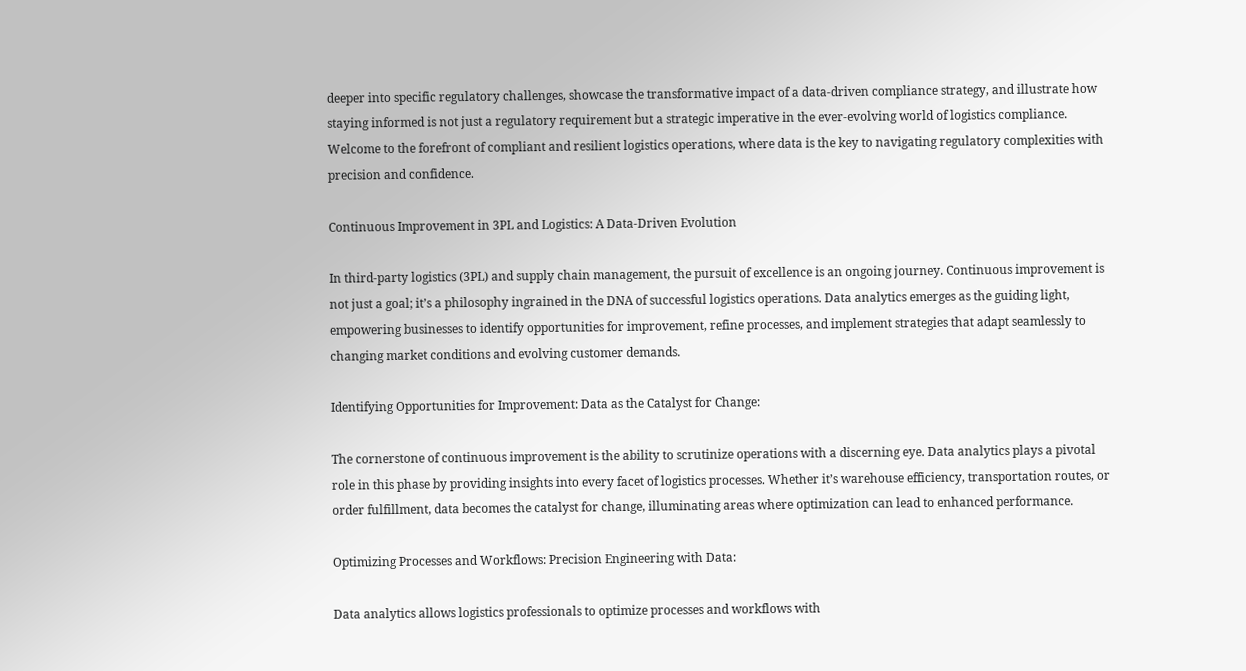deeper into specific regulatory challenges, showcase the transformative impact of a data-driven compliance strategy, and illustrate how staying informed is not just a regulatory requirement but a strategic imperative in the ever-evolving world of logistics compliance. Welcome to the forefront of compliant and resilient logistics operations, where data is the key to navigating regulatory complexities with precision and confidence.

Continuous Improvement in 3PL and Logistics: A Data-Driven Evolution

In third-party logistics (3PL) and supply chain management, the pursuit of excellence is an ongoing journey. Continuous improvement is not just a goal; it’s a philosophy ingrained in the DNA of successful logistics operations. Data analytics emerges as the guiding light, empowering businesses to identify opportunities for improvement, refine processes, and implement strategies that adapt seamlessly to changing market conditions and evolving customer demands.

Identifying Opportunities for Improvement: Data as the Catalyst for Change:

The cornerstone of continuous improvement is the ability to scrutinize operations with a discerning eye. Data analytics plays a pivotal role in this phase by providing insights into every facet of logistics processes. Whether it’s warehouse efficiency, transportation routes, or order fulfillment, data becomes the catalyst for change, illuminating areas where optimization can lead to enhanced performance.

Optimizing Processes and Workflows: Precision Engineering with Data:

Data analytics allows logistics professionals to optimize processes and workflows with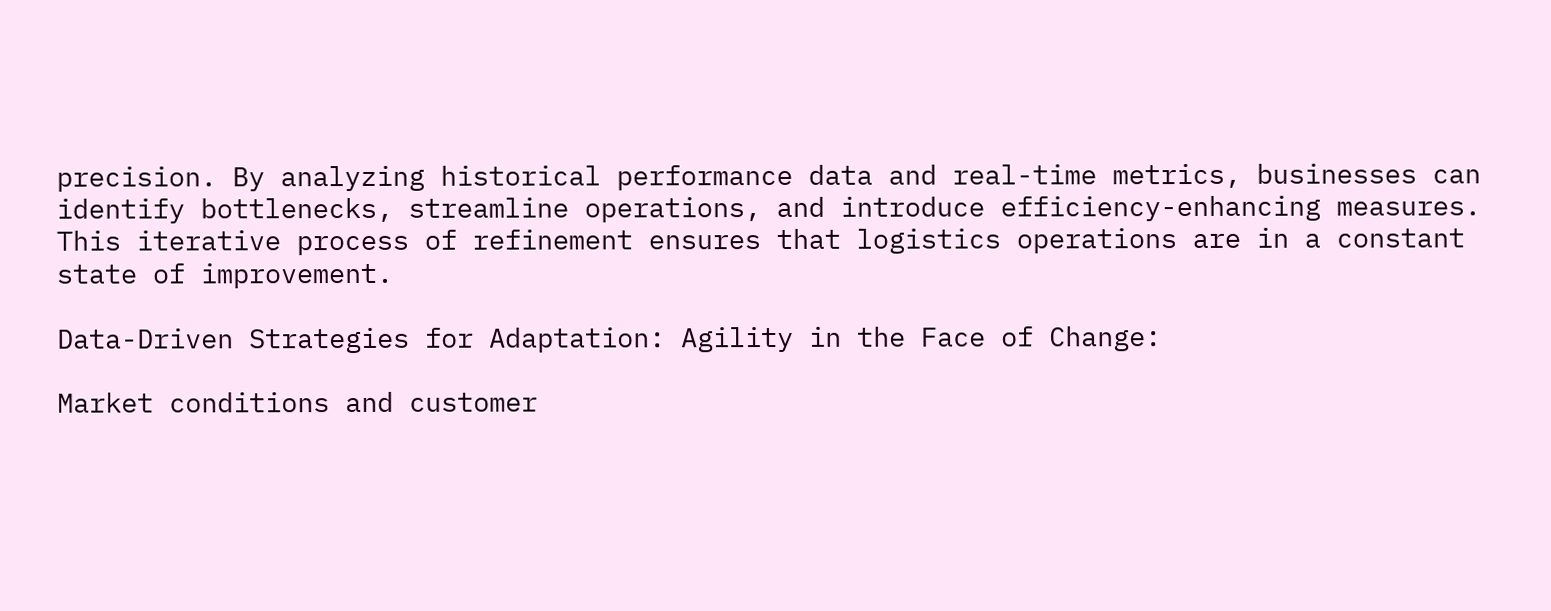precision. By analyzing historical performance data and real-time metrics, businesses can identify bottlenecks, streamline operations, and introduce efficiency-enhancing measures. This iterative process of refinement ensures that logistics operations are in a constant state of improvement.

Data-Driven Strategies for Adaptation: Agility in the Face of Change:

Market conditions and customer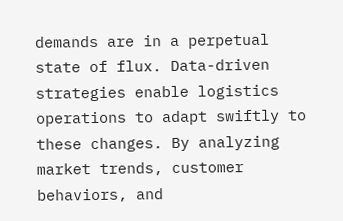demands are in a perpetual state of flux. Data-driven strategies enable logistics operations to adapt swiftly to these changes. By analyzing market trends, customer behaviors, and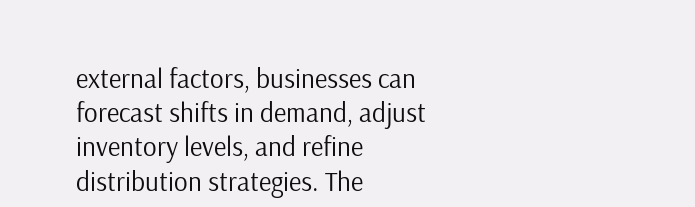external factors, businesses can forecast shifts in demand, adjust inventory levels, and refine distribution strategies. The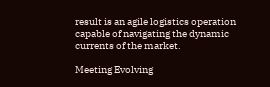result is an agile logistics operation capable of navigating the dynamic currents of the market.

Meeting Evolving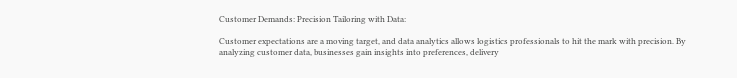Customer Demands: Precision Tailoring with Data:

Customer expectations are a moving target, and data analytics allows logistics professionals to hit the mark with precision. By analyzing customer data, businesses gain insights into preferences, delivery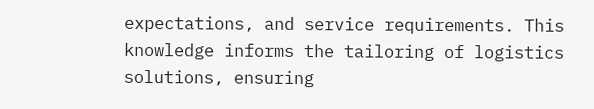expectations, and service requirements. This knowledge informs the tailoring of logistics solutions, ensuring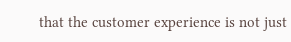that the customer experience is not just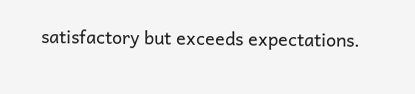satisfactory but exceeds expectations.